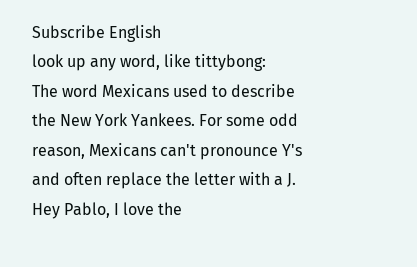Subscribe English
look up any word, like tittybong:
The word Mexicans used to describe the New York Yankees. For some odd reason, Mexicans can't pronounce Y's and often replace the letter with a J.
Hey Pablo, I love the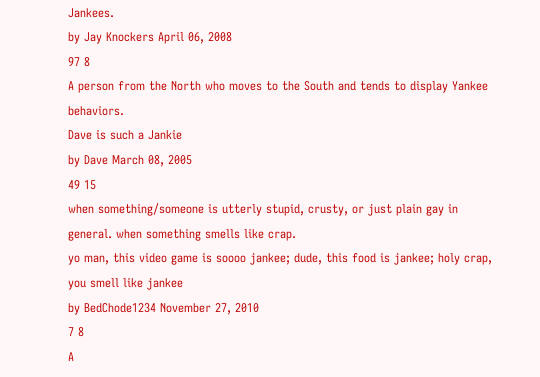Jankees.
by Jay Knockers April 06, 2008
97 8
A person from the North who moves to the South and tends to display Yankee behaviors.
Dave is such a Jankie
by Dave March 08, 2005
49 15
when something/someone is utterly stupid, crusty, or just plain gay in general. when something smells like crap.
yo man, this video game is soooo jankee; dude, this food is jankee; holy crap, you smell like jankee
by BedChode1234 November 27, 2010
7 8
A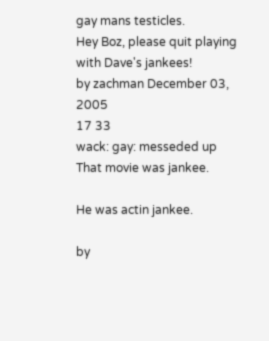gay mans testicles.
Hey Boz, please quit playing with Dave's jankees!
by zachman December 03, 2005
17 33
wack: gay: messeded up
That movie was jankee.

He was actin jankee.

by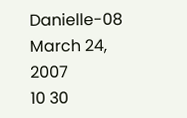Danielle-08 March 24, 2007
10 30